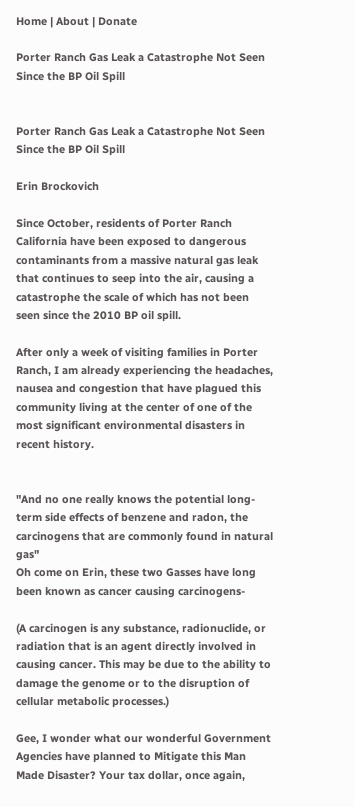Home | About | Donate

Porter Ranch Gas Leak a Catastrophe Not Seen Since the BP Oil Spill


Porter Ranch Gas Leak a Catastrophe Not Seen Since the BP Oil Spill

Erin Brockovich

Since October, residents of Porter Ranch California have been exposed to dangerous contaminants from a massive natural gas leak that continues to seep into the air, causing a catastrophe the scale of which has not been seen since the 2010 BP oil spill.

After only a week of visiting families in Porter Ranch, I am already experiencing the headaches, nausea and congestion that have plagued this community living at the center of one of the most significant environmental disasters in recent history.


"And no one really knows the potential long-term side effects of benzene and radon, the carcinogens that are commonly found in natural gas"
Oh come on Erin, these two Gasses have long been known as cancer causing carcinogens-

(A carcinogen is any substance, radionuclide, or radiation that is an agent directly involved in causing cancer. This may be due to the ability to damage the genome or to the disruption of cellular metabolic processes.)

Gee, I wonder what our wonderful Government Agencies have planned to Mitigate this Man Made Disaster? Your tax dollar, once again,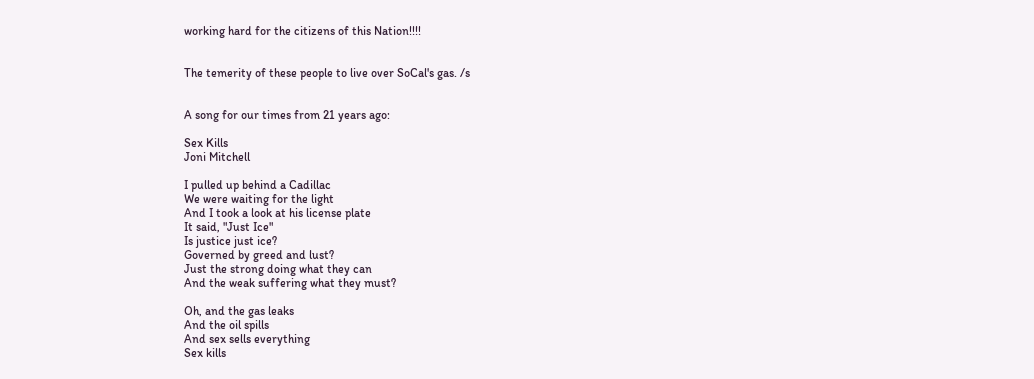working hard for the citizens of this Nation!!!!


The temerity of these people to live over SoCal's gas. /s


A song for our times from 21 years ago:

Sex Kills
Joni Mitchell

I pulled up behind a Cadillac
We were waiting for the light
And I took a look at his license plate
It said, "Just Ice"
Is justice just ice?
Governed by greed and lust?
Just the strong doing what they can
And the weak suffering what they must?

Oh, and the gas leaks
And the oil spills
And sex sells everything
Sex kills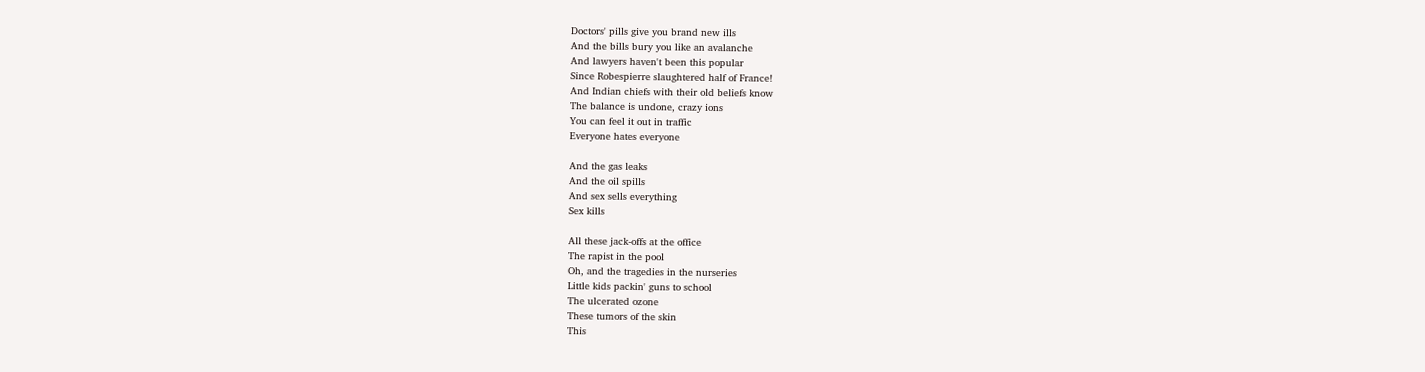Doctors' pills give you brand new ills
And the bills bury you like an avalanche
And lawyers haven't been this popular
Since Robespierre slaughtered half of France!
And Indian chiefs with their old beliefs know
The balance is undone, crazy ions
You can feel it out in traffic
Everyone hates everyone

And the gas leaks
And the oil spills
And sex sells everything
Sex kills

All these jack-offs at the office
The rapist in the pool
Oh, and the tragedies in the nurseries
Little kids packin' guns to school
The ulcerated ozone
These tumors of the skin
This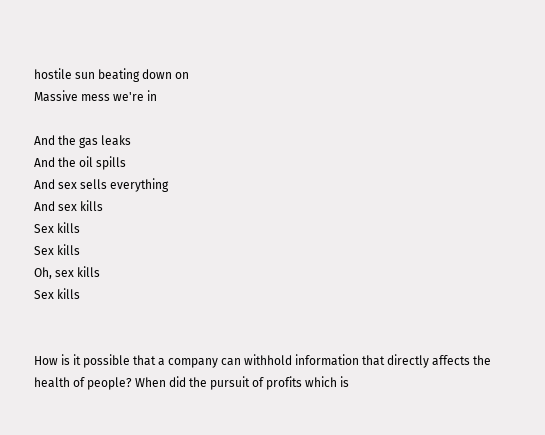hostile sun beating down on
Massive mess we're in

And the gas leaks
And the oil spills
And sex sells everything
And sex kills
Sex kills
Sex kills
Oh, sex kills
Sex kills


How is it possible that a company can withhold information that directly affects the health of people? When did the pursuit of profits which is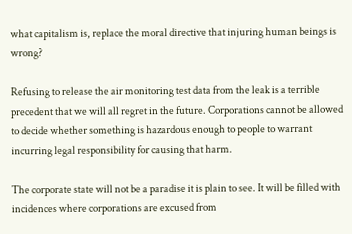what capitalism is, replace the moral directive that injuring human beings is wrong?

Refusing to release the air monitoring test data from the leak is a terrible precedent that we will all regret in the future. Corporations cannot be allowed to decide whether something is hazardous enough to people to warrant incurring legal responsibility for causing that harm.

The corporate state will not be a paradise it is plain to see. It will be filled with incidences where corporations are excused from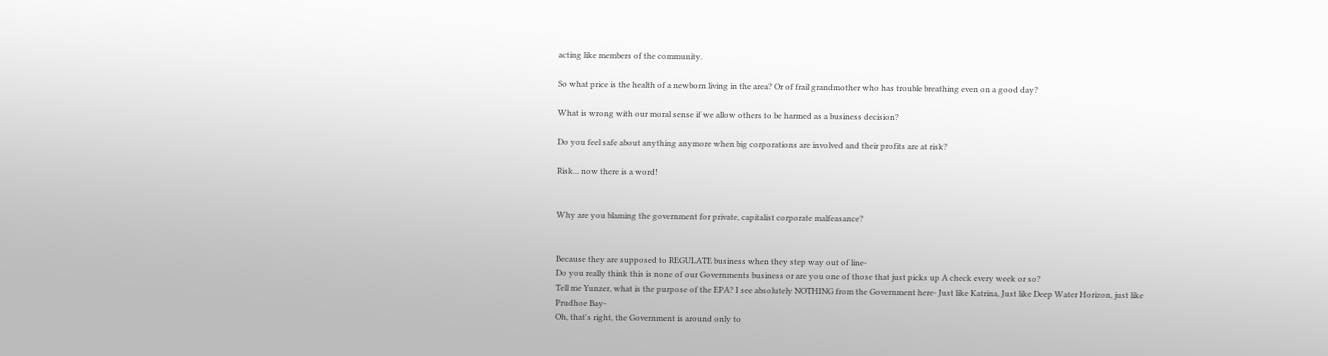acting like members of the community.

So what price is the health of a newborn living in the area? Or of frail grandmother who has trouble breathing even on a good day?

What is wrong with our moral sense if we allow others to be harmed as a business decision?

Do you feel safe about anything anymore when big corporations are involved and their profits are at risk?

Risk... now there is a word!


Why are you blaming the government for private, capitalist corporate malfeasance?


Because they are supposed to REGULATE business when they step way out of line-
Do you really think this is none of our Governments business or are you one of those that just picks up A check every week or so?
Tell me Yunzer, what is the purpose of the EPA? I see absolutely NOTHING from the Government here- Just like Katrina, Just like Deep Water Horizon, just like Prudhoe Bay-
Oh, that's right, the Government is around only to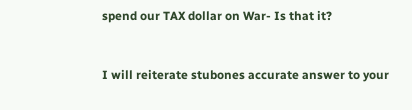spend our TAX dollar on War- Is that it?


I will reiterate stubones accurate answer to your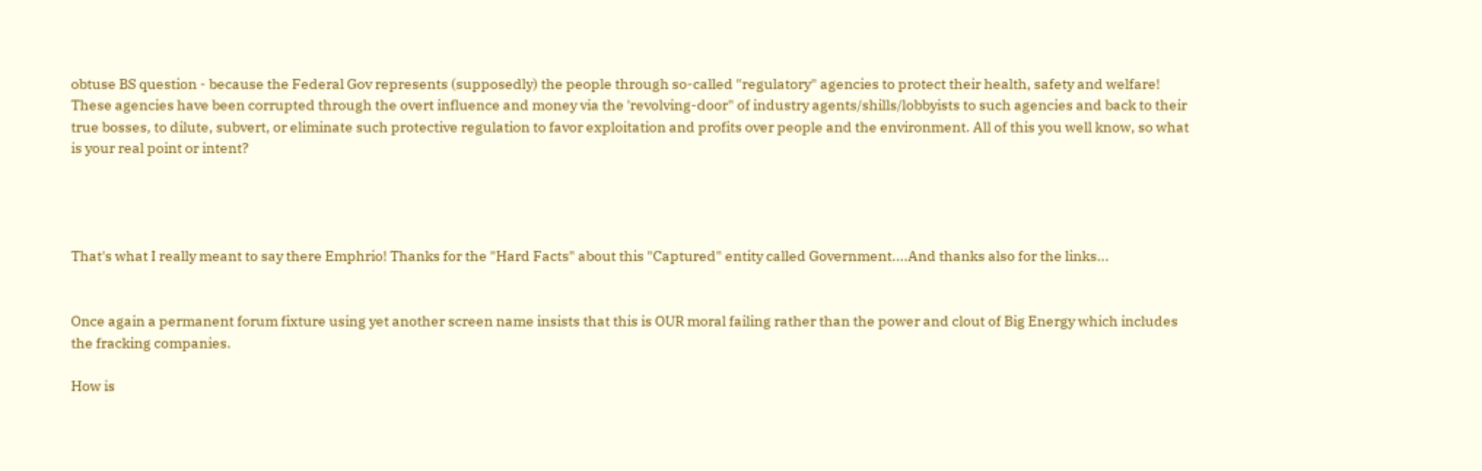obtuse BS question - because the Federal Gov represents (supposedly) the people through so-called "regulatory" agencies to protect their health, safety and welfare! These agencies have been corrupted through the overt influence and money via the 'revolving-door" of industry agents/shills/lobbyists to such agencies and back to their true bosses, to dilute, subvert, or eliminate such protective regulation to favor exploitation and profits over people and the environment. All of this you well know, so what is your real point or intent?




That's what I really meant to say there Emphrio! Thanks for the "Hard Facts" about this "Captured" entity called Government....And thanks also for the links...


Once again a permanent forum fixture using yet another screen name insists that this is OUR moral failing rather than the power and clout of Big Energy which includes the fracking companies.

How is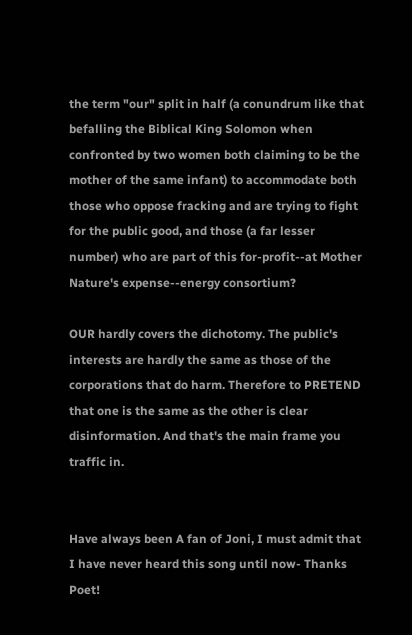the term "our" split in half (a conundrum like that befalling the Biblical King Solomon when confronted by two women both claiming to be the mother of the same infant) to accommodate both those who oppose fracking and are trying to fight for the public good, and those (a far lesser number) who are part of this for-profit--at Mother Nature's expense--energy consortium?

OUR hardly covers the dichotomy. The public's interests are hardly the same as those of the corporations that do harm. Therefore to PRETEND that one is the same as the other is clear disinformation. And that's the main frame you traffic in.


Have always been A fan of Joni, I must admit that I have never heard this song until now- Thanks Poet!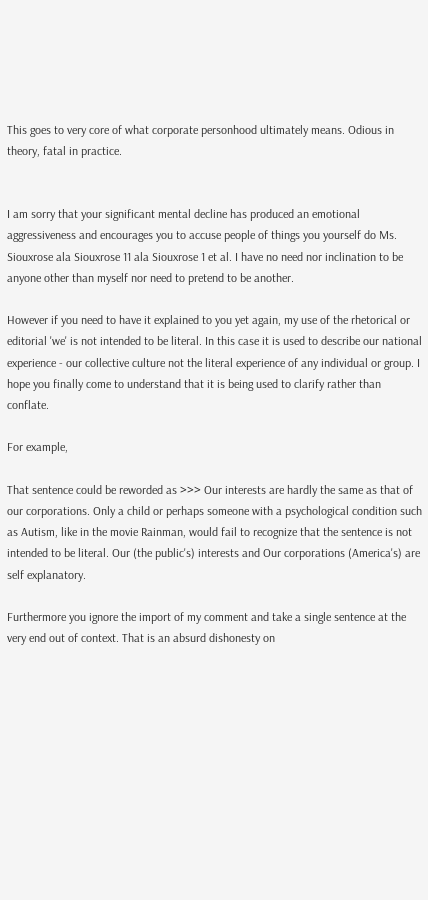This goes to very core of what corporate personhood ultimately means. Odious in theory, fatal in practice.


I am sorry that your significant mental decline has produced an emotional aggressiveness and encourages you to accuse people of things you yourself do Ms. Siouxrose ala Siouxrose 11 ala Siouxrose 1 et al. I have no need nor inclination to be anyone other than myself nor need to pretend to be another.

However if you need to have it explained to you yet again, my use of the rhetorical or editorial 'we' is not intended to be literal. In this case it is used to describe our national experience - our collective culture not the literal experience of any individual or group. I hope you finally come to understand that it is being used to clarify rather than conflate.

For example,

That sentence could be reworded as >>> Our interests are hardly the same as that of our corporations. Only a child or perhaps someone with a psychological condition such as Autism, like in the movie Rainman, would fail to recognize that the sentence is not intended to be literal. Our (the public's) interests and Our corporations (America's) are self explanatory.

Furthermore you ignore the import of my comment and take a single sentence at the very end out of context. That is an absurd dishonesty on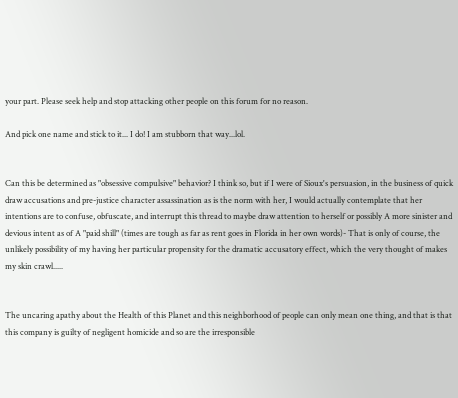your part. Please seek help and stop attacking other people on this forum for no reason.

And pick one name and stick to it... I do! I am stubborn that way...lol.


Can this be determined as "obsessive compulsive" behavior? I think so, but if I were of Sioux's persuasion, in the business of quick draw accusations and pre-justice character assassination as is the norm with her, I would actually contemplate that her intentions are to confuse, obfuscate, and interrupt this thread to maybe draw attention to herself or possibly A more sinister and devious intent as of A "paid shill" (times are tough as far as rent goes in Florida in her own words)- That is only of course, the unlikely possibility of my having her particular propensity for the dramatic accusatory effect, which the very thought of makes my skin crawl.....


The uncaring apathy about the Health of this Planet and this neighborhood of people can only mean one thing, and that is that this company is guilty of negligent homicide and so are the irresponsible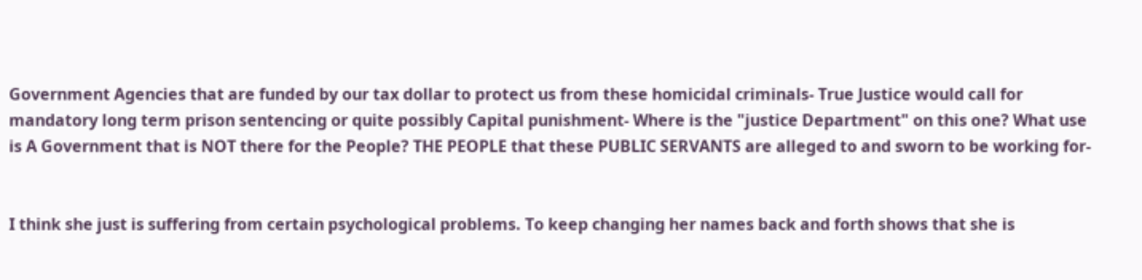Government Agencies that are funded by our tax dollar to protect us from these homicidal criminals- True Justice would call for mandatory long term prison sentencing or quite possibly Capital punishment- Where is the "justice Department" on this one? What use is A Government that is NOT there for the People? THE PEOPLE that these PUBLIC SERVANTS are alleged to and sworn to be working for-


I think she just is suffering from certain psychological problems. To keep changing her names back and forth shows that she is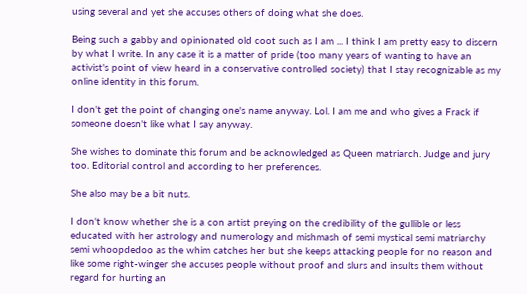using several and yet she accuses others of doing what she does.

Being such a gabby and opinionated old coot such as I am ... I think I am pretty easy to discern by what I write. In any case it is a matter of pride (too many years of wanting to have an activist's point of view heard in a conservative controlled society) that I stay recognizable as my online identity in this forum.

I don't get the point of changing one's name anyway. Lol. I am me and who gives a Frack if someone doesn't like what I say anyway.

She wishes to dominate this forum and be acknowledged as Queen matriarch. Judge and jury too. Editorial control and according to her preferences.

She also may be a bit nuts.

I don't know whether she is a con artist preying on the credibility of the gullible or less educated with her astrology and numerology and mishmash of semi mystical semi matriarchy semi whoopdedoo as the whim catches her but she keeps attacking people for no reason and like some right-winger she accuses people without proof and slurs and insults them without regard for hurting an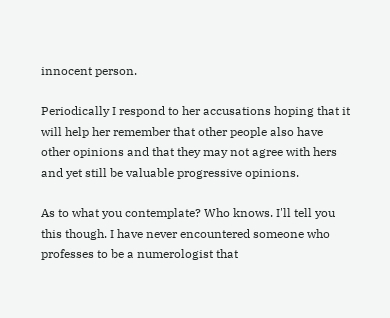innocent person.

Periodically I respond to her accusations hoping that it will help her remember that other people also have other opinions and that they may not agree with hers and yet still be valuable progressive opinions.

As to what you contemplate? Who knows. I'll tell you this though. I have never encountered someone who professes to be a numerologist that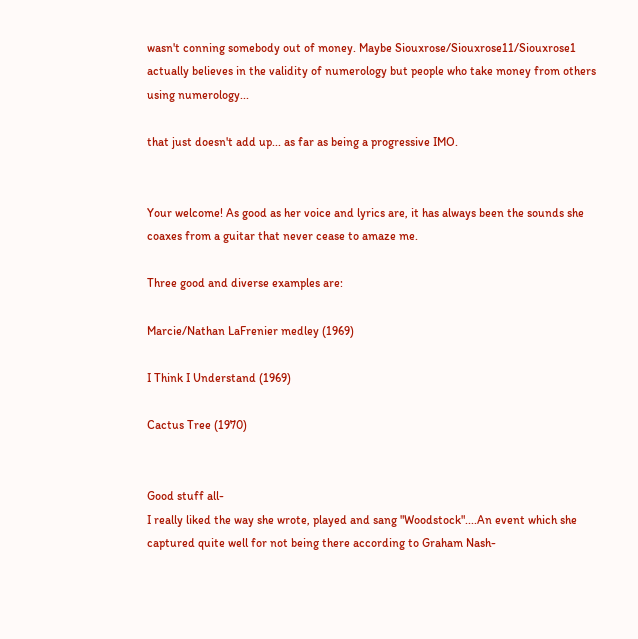wasn't conning somebody out of money. Maybe Siouxrose/Siouxrose11/Siouxrose1 actually believes in the validity of numerology but people who take money from others using numerology...

that just doesn't add up... as far as being a progressive IMO.


Your welcome! As good as her voice and lyrics are, it has always been the sounds she coaxes from a guitar that never cease to amaze me.

Three good and diverse examples are:

Marcie/Nathan LaFrenier medley (1969)

I Think I Understand (1969)

Cactus Tree (1970)


Good stuff all-
I really liked the way she wrote, played and sang "Woodstock"....An event which she captured quite well for not being there according to Graham Nash-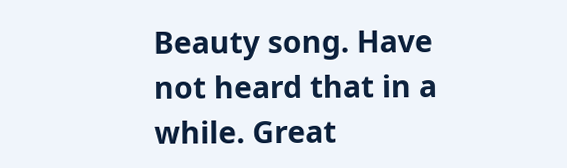Beauty song. Have not heard that in a while. Great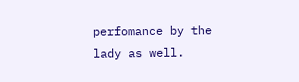perfomance by the lady as well.